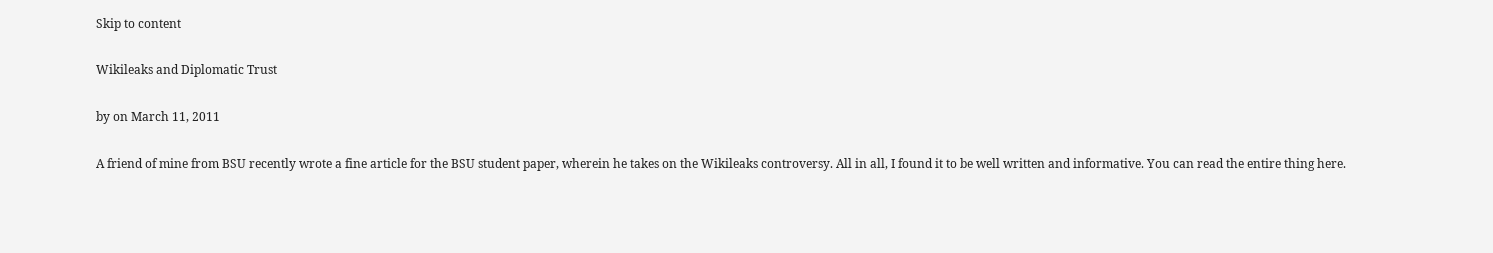Skip to content

Wikileaks and Diplomatic Trust

by on March 11, 2011

A friend of mine from BSU recently wrote a fine article for the BSU student paper, wherein he takes on the Wikileaks controversy. All in all, I found it to be well written and informative. You can read the entire thing here.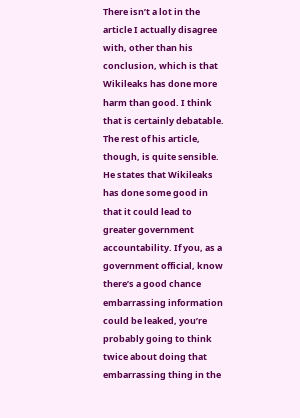There isn’t a lot in the article I actually disagree with, other than his conclusion, which is that Wikileaks has done more harm than good. I think that is certainly debatable. The rest of his article, though, is quite sensible. He states that Wikileaks has done some good in that it could lead to greater government accountability. If you, as a government official, know there’s a good chance embarrassing information could be leaked, you’re probably going to think twice about doing that embarrassing thing in the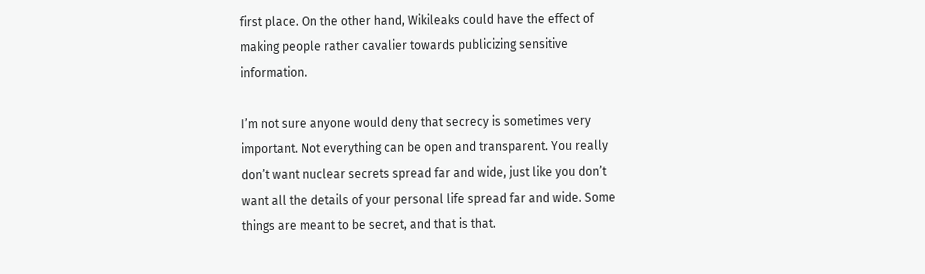first place. On the other hand, Wikileaks could have the effect of making people rather cavalier towards publicizing sensitive information.

I’m not sure anyone would deny that secrecy is sometimes very important. Not everything can be open and transparent. You really don’t want nuclear secrets spread far and wide, just like you don’t want all the details of your personal life spread far and wide. Some things are meant to be secret, and that is that.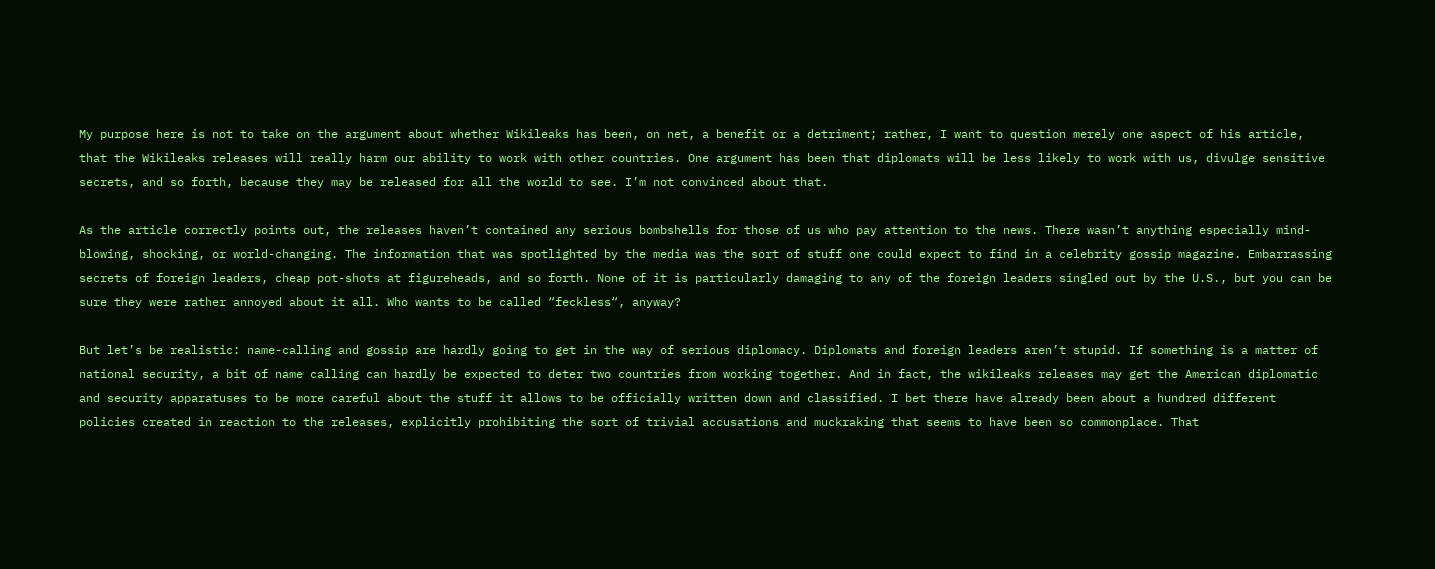My purpose here is not to take on the argument about whether Wikileaks has been, on net, a benefit or a detriment; rather, I want to question merely one aspect of his article, that the Wikileaks releases will really harm our ability to work with other countries. One argument has been that diplomats will be less likely to work with us, divulge sensitive secrets, and so forth, because they may be released for all the world to see. I’m not convinced about that.

As the article correctly points out, the releases haven’t contained any serious bombshells for those of us who pay attention to the news. There wasn’t anything especially mind-blowing, shocking, or world-changing. The information that was spotlighted by the media was the sort of stuff one could expect to find in a celebrity gossip magazine. Embarrassing secrets of foreign leaders, cheap pot-shots at figureheads, and so forth. None of it is particularly damaging to any of the foreign leaders singled out by the U.S., but you can be sure they were rather annoyed about it all. Who wants to be called “feckless“, anyway?

But let’s be realistic: name-calling and gossip are hardly going to get in the way of serious diplomacy. Diplomats and foreign leaders aren’t stupid. If something is a matter of national security, a bit of name calling can hardly be expected to deter two countries from working together. And in fact, the wikileaks releases may get the American diplomatic and security apparatuses to be more careful about the stuff it allows to be officially written down and classified. I bet there have already been about a hundred different policies created in reaction to the releases, explicitly prohibiting the sort of trivial accusations and muckraking that seems to have been so commonplace. That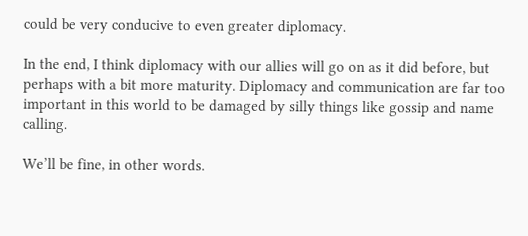could be very conducive to even greater diplomacy.

In the end, I think diplomacy with our allies will go on as it did before, but perhaps with a bit more maturity. Diplomacy and communication are far too important in this world to be damaged by silly things like gossip and name calling.

We’ll be fine, in other words.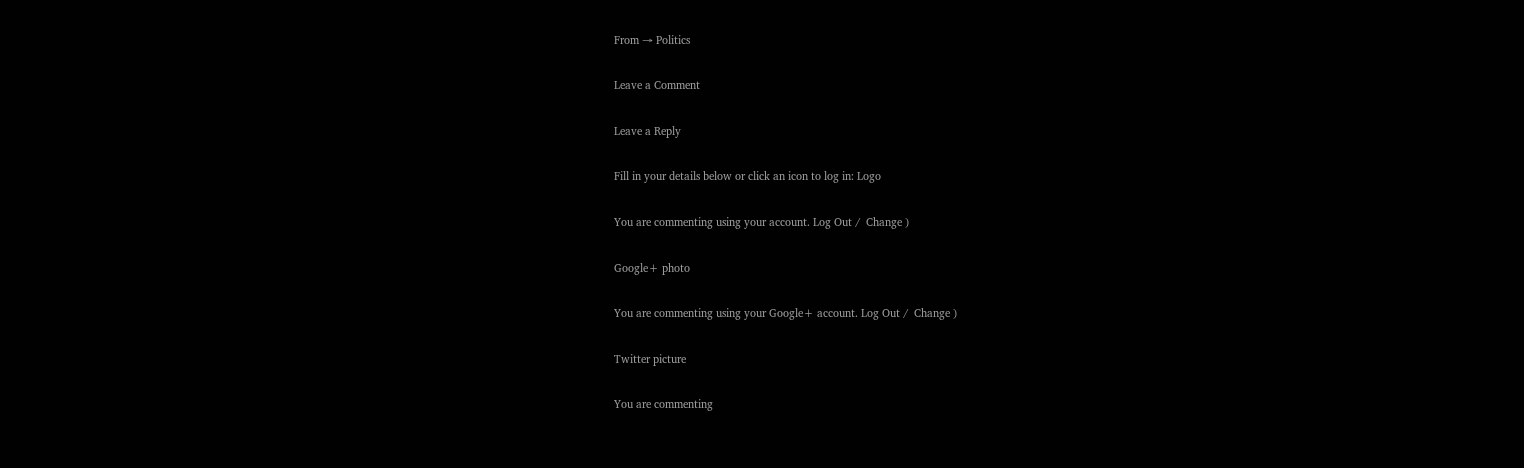From → Politics

Leave a Comment

Leave a Reply

Fill in your details below or click an icon to log in: Logo

You are commenting using your account. Log Out /  Change )

Google+ photo

You are commenting using your Google+ account. Log Out /  Change )

Twitter picture

You are commenting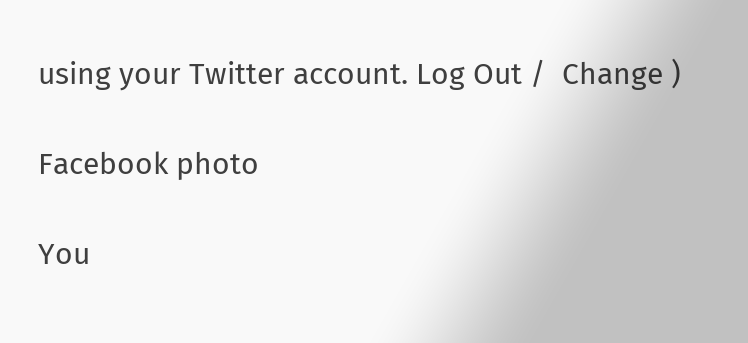using your Twitter account. Log Out /  Change )

Facebook photo

You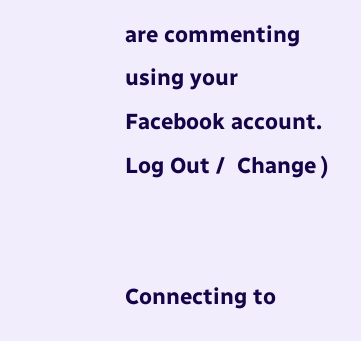are commenting using your Facebook account. Log Out /  Change )


Connecting to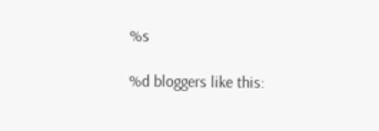%s

%d bloggers like this: